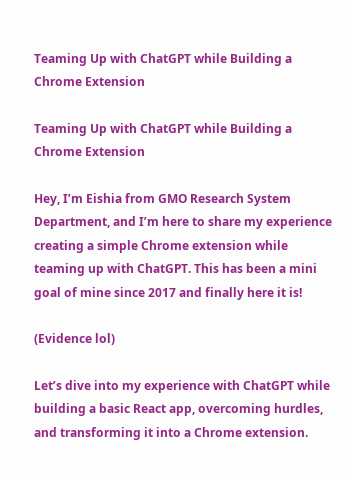Teaming Up with ChatGPT while Building a Chrome Extension

Teaming Up with ChatGPT while Building a Chrome Extension

Hey, I’m Eishia from GMO Research System Department, and I’m here to share my experience creating a simple Chrome extension while teaming up with ChatGPT. This has been a mini goal of mine since 2017 and finally here it is!

(Evidence lol)

Let’s dive into my experience with ChatGPT while building a basic React app, overcoming hurdles, and transforming it into a Chrome extension.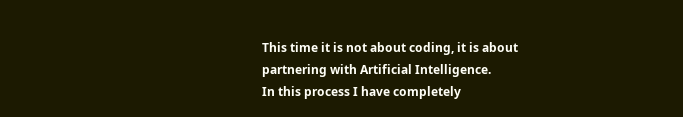This time it is not about coding, it is about partnering with Artificial Intelligence.
In this process I have completely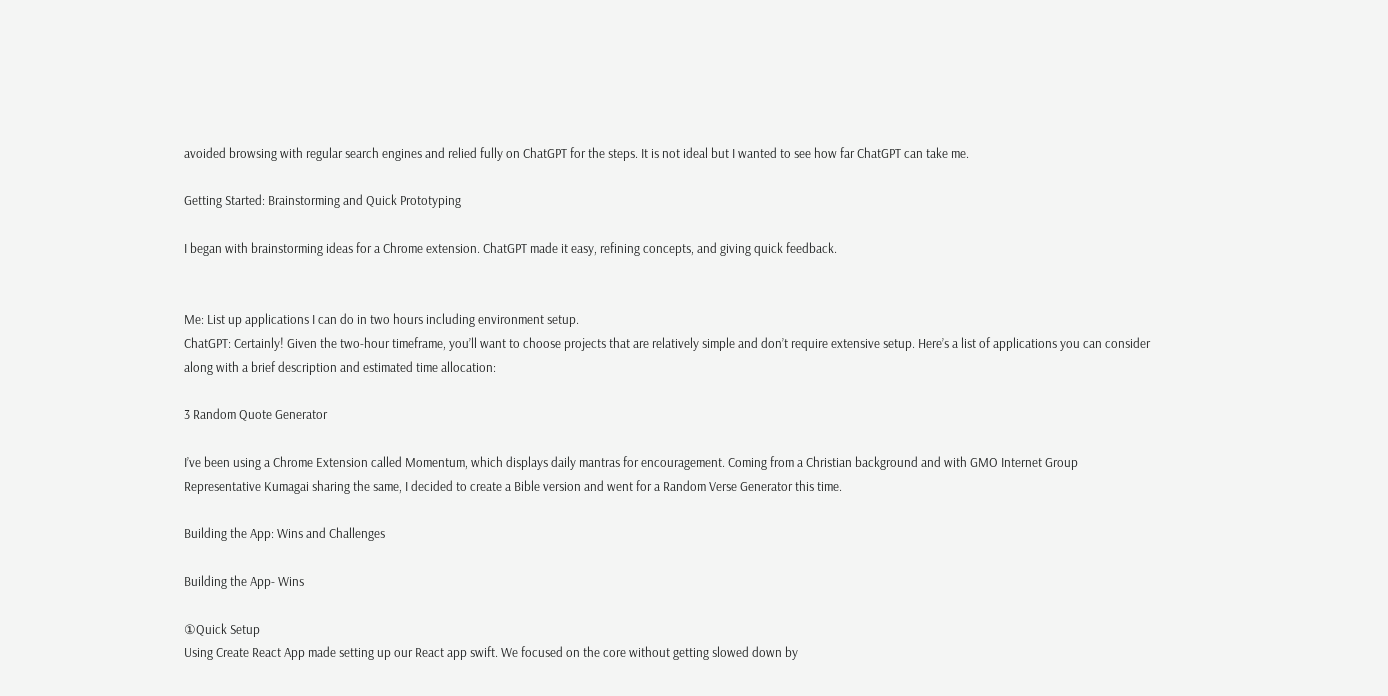avoided browsing with regular search engines and relied fully on ChatGPT for the steps. It is not ideal but I wanted to see how far ChatGPT can take me.

Getting Started: Brainstorming and Quick Prototyping

I began with brainstorming ideas for a Chrome extension. ChatGPT made it easy, refining concepts, and giving quick feedback.


Me: List up applications I can do in two hours including environment setup.
ChatGPT: Certainly! Given the two-hour timeframe, you’ll want to choose projects that are relatively simple and don’t require extensive setup. Here’s a list of applications you can consider along with a brief description and estimated time allocation:

3 Random Quote Generator

I’ve been using a Chrome Extension called Momentum, which displays daily mantras for encouragement. Coming from a Christian background and with GMO Internet Group Representative Kumagai sharing the same, I decided to create a Bible version and went for a Random Verse Generator this time.

Building the App: Wins and Challenges

Building the App- Wins

①Quick Setup
Using Create React App made setting up our React app swift. We focused on the core without getting slowed down by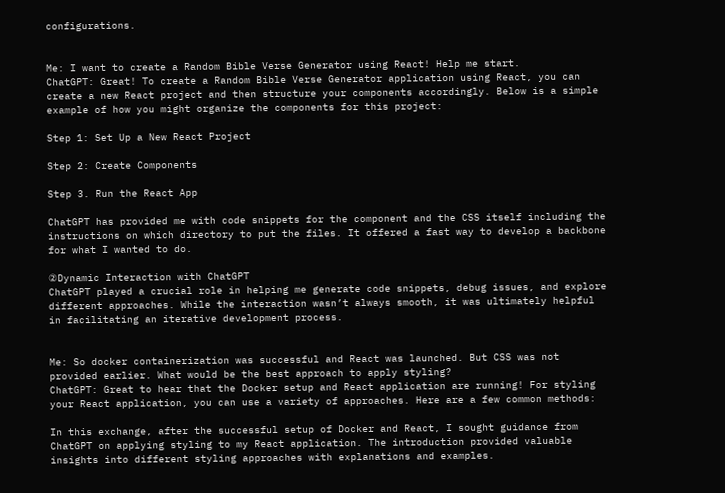configurations.


Me: I want to create a Random Bible Verse Generator using React! Help me start.
ChatGPT: Great! To create a Random Bible Verse Generator application using React, you can create a new React project and then structure your components accordingly. Below is a simple example of how you might organize the components for this project:

Step 1: Set Up a New React Project

Step 2: Create Components

Step 3. Run the React App

ChatGPT has provided me with code snippets for the component and the CSS itself including the instructions on which directory to put the files. It offered a fast way to develop a backbone for what I wanted to do.

②Dynamic Interaction with ChatGPT
ChatGPT played a crucial role in helping me generate code snippets, debug issues, and explore different approaches. While the interaction wasn’t always smooth, it was ultimately helpful in facilitating an iterative development process.


Me: So docker containerization was successful and React was launched. But CSS was not provided earlier. What would be the best approach to apply styling?
ChatGPT: Great to hear that the Docker setup and React application are running! For styling your React application, you can use a variety of approaches. Here are a few common methods:

In this exchange, after the successful setup of Docker and React, I sought guidance from ChatGPT on applying styling to my React application. The introduction provided valuable insights into different styling approaches with explanations and examples.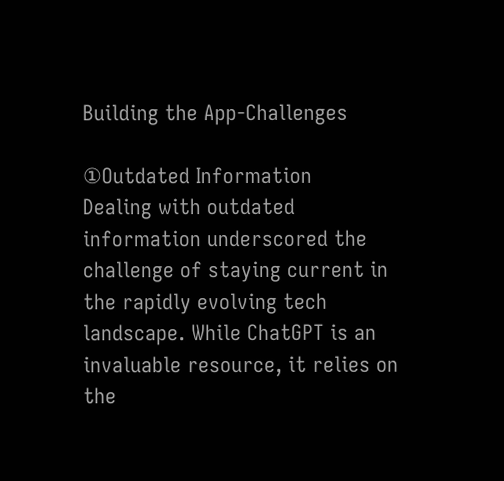Building the App-Challenges

①Outdated Information
Dealing with outdated information underscored the challenge of staying current in the rapidly evolving tech landscape. While ChatGPT is an invaluable resource, it relies on the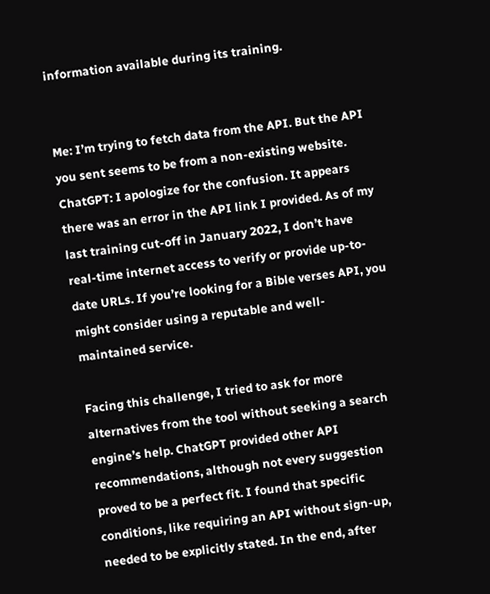information available during its training.


Me: I’m trying to fetch data from the API. But the API you sent seems to be from a non-existing website.
ChatGPT: I apologize for the confusion. It appears there was an error in the API link I provided. As of my last training cut-off in January 2022, I don’t have real-time internet access to verify or provide up-to-date URLs. If you’re looking for a Bible verses API, you might consider using a reputable and well-maintained service.

Facing this challenge, I tried to ask for more alternatives from the tool without seeking a search engine’s help. ChatGPT provided other API recommendations, although not every suggestion proved to be a perfect fit. I found that specific conditions, like requiring an API without sign-up, needed to be explicitly stated. In the end, after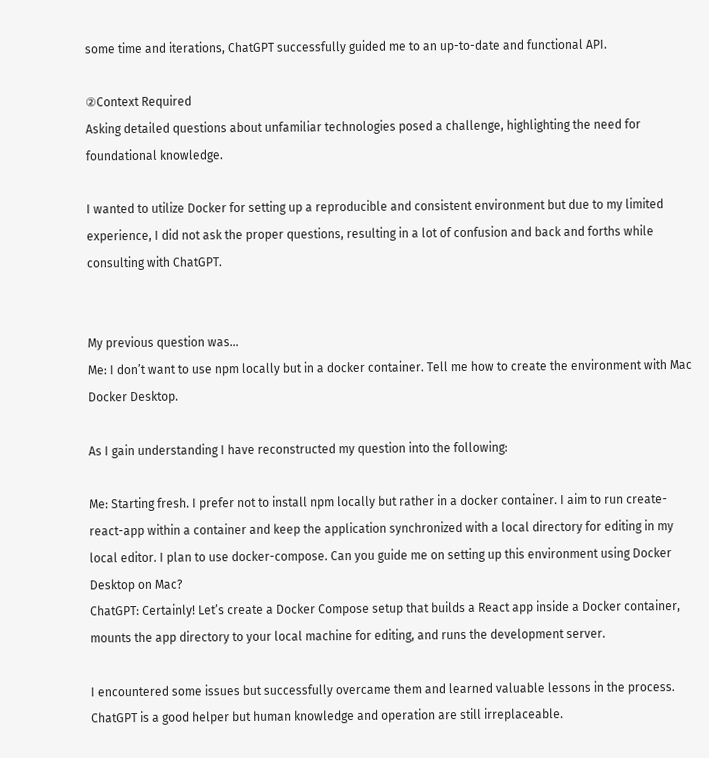some time and iterations, ChatGPT successfully guided me to an up-to-date and functional API.

②Context Required
Asking detailed questions about unfamiliar technologies posed a challenge, highlighting the need for foundational knowledge.

I wanted to utilize Docker for setting up a reproducible and consistent environment but due to my limited experience, I did not ask the proper questions, resulting in a lot of confusion and back and forths while consulting with ChatGPT.


My previous question was…
Me: I don’t want to use npm locally but in a docker container. Tell me how to create the environment with Mac Docker Desktop.

As I gain understanding I have reconstructed my question into the following:

Me: Starting fresh. I prefer not to install npm locally but rather in a docker container. I aim to run create-react-app within a container and keep the application synchronized with a local directory for editing in my local editor. I plan to use docker-compose. Can you guide me on setting up this environment using Docker Desktop on Mac?
ChatGPT: Certainly! Let’s create a Docker Compose setup that builds a React app inside a Docker container, mounts the app directory to your local machine for editing, and runs the development server.

I encountered some issues but successfully overcame them and learned valuable lessons in the process. ChatGPT is a good helper but human knowledge and operation are still irreplaceable.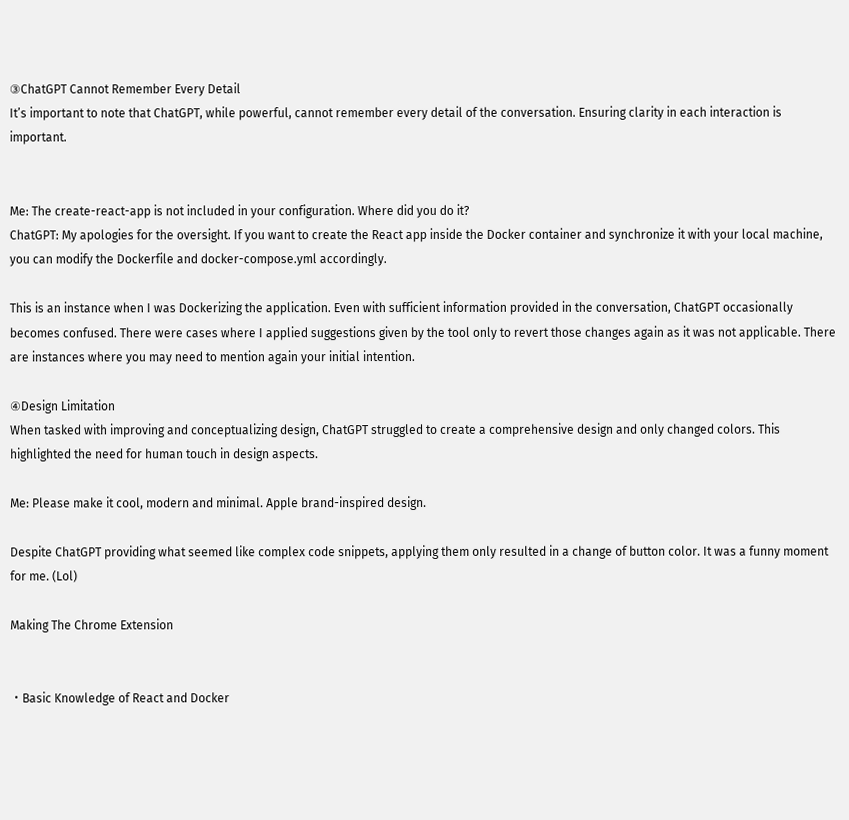③ChatGPT Cannot Remember Every Detail
It’s important to note that ChatGPT, while powerful, cannot remember every detail of the conversation. Ensuring clarity in each interaction is important.


Me: The create-react-app is not included in your configuration. Where did you do it?
ChatGPT: My apologies for the oversight. If you want to create the React app inside the Docker container and synchronize it with your local machine, you can modify the Dockerfile and docker-compose.yml accordingly.

This is an instance when I was Dockerizing the application. Even with sufficient information provided in the conversation, ChatGPT occasionally becomes confused. There were cases where I applied suggestions given by the tool only to revert those changes again as it was not applicable. There are instances where you may need to mention again your initial intention.

④Design Limitation
When tasked with improving and conceptualizing design, ChatGPT struggled to create a comprehensive design and only changed colors. This highlighted the need for human touch in design aspects.

Me: Please make it cool, modern and minimal. Apple brand-inspired design.

Despite ChatGPT providing what seemed like complex code snippets, applying them only resulted in a change of button color. It was a funny moment for me. (Lol)

Making The Chrome Extension


・Basic Knowledge of React and Docker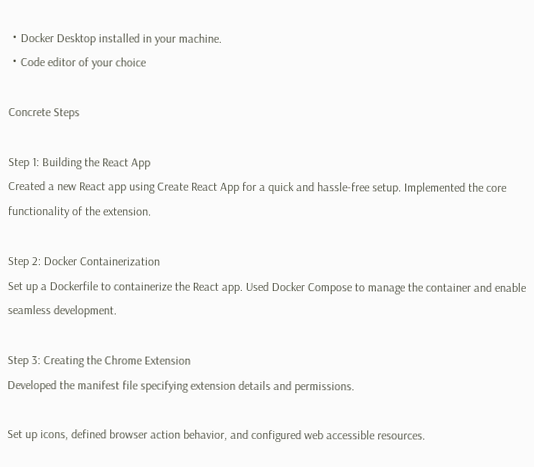・Docker Desktop installed in your machine.
・Code editor of your choice

Concrete Steps

Step 1: Building the React App
Created a new React app using Create React App for a quick and hassle-free setup. Implemented the core functionality of the extension.

Step 2: Docker Containerization
Set up a Dockerfile to containerize the React app. Used Docker Compose to manage the container and enable seamless development.

Step 3: Creating the Chrome Extension
Developed the manifest file specifying extension details and permissions.

Set up icons, defined browser action behavior, and configured web accessible resources.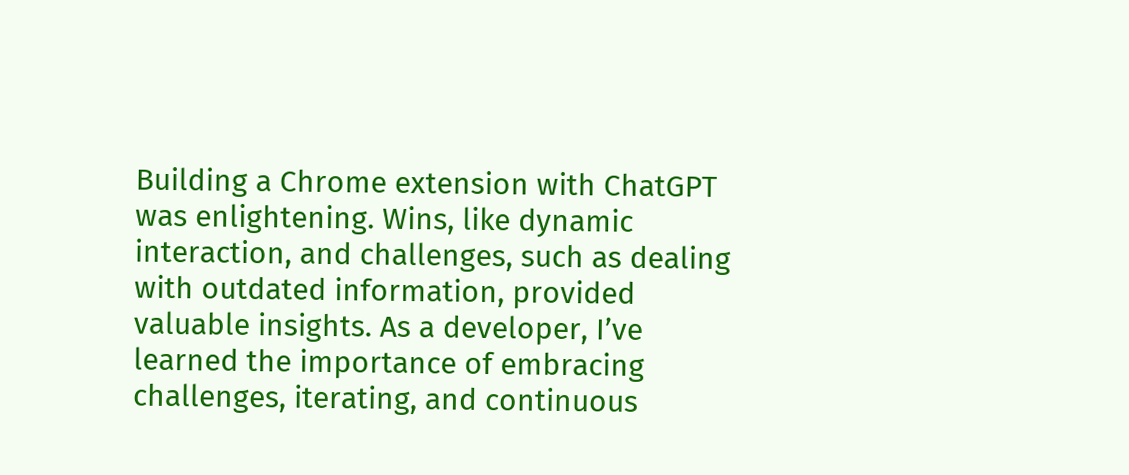Building a Chrome extension with ChatGPT was enlightening. Wins, like dynamic interaction, and challenges, such as dealing with outdated information, provided valuable insights. As a developer, I’ve learned the importance of embracing challenges, iterating, and continuous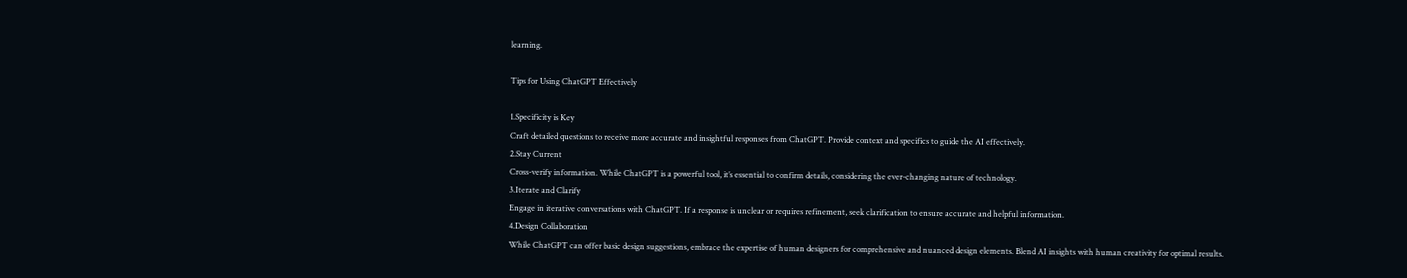learning.

Tips for Using ChatGPT Effectively

1.Specificity is Key
Craft detailed questions to receive more accurate and insightful responses from ChatGPT. Provide context and specifics to guide the AI effectively.
2.Stay Current
Cross-verify information. While ChatGPT is a powerful tool, it’s essential to confirm details, considering the ever-changing nature of technology.
3.Iterate and Clarify
Engage in iterative conversations with ChatGPT. If a response is unclear or requires refinement, seek clarification to ensure accurate and helpful information.
4.Design Collaboration
While ChatGPT can offer basic design suggestions, embrace the expertise of human designers for comprehensive and nuanced design elements. Blend AI insights with human creativity for optimal results.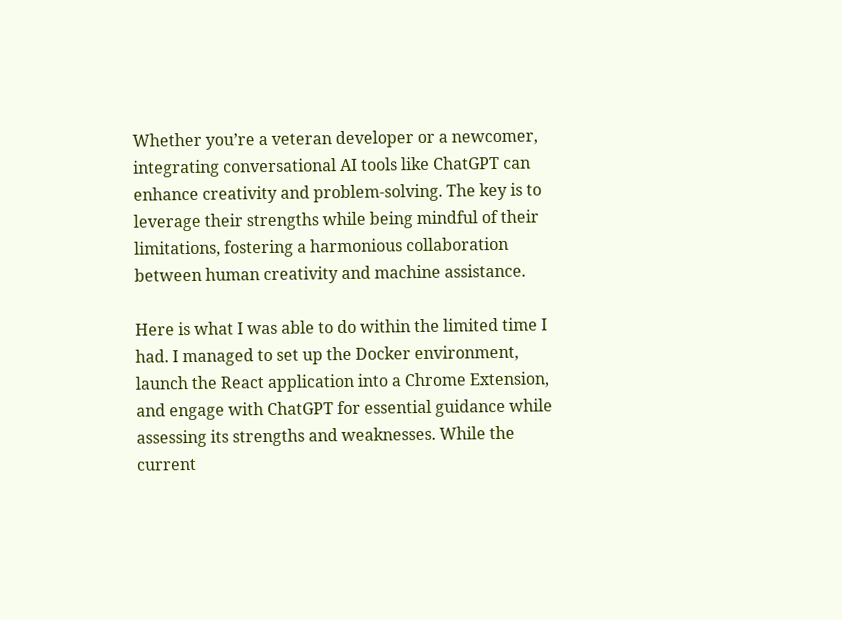Whether you’re a veteran developer or a newcomer, integrating conversational AI tools like ChatGPT can enhance creativity and problem-solving. The key is to leverage their strengths while being mindful of their limitations, fostering a harmonious collaboration between human creativity and machine assistance.

Here is what I was able to do within the limited time I had. I managed to set up the Docker environment, launch the React application into a Chrome Extension, and engage with ChatGPT for essential guidance while assessing its strengths and weaknesses. While the current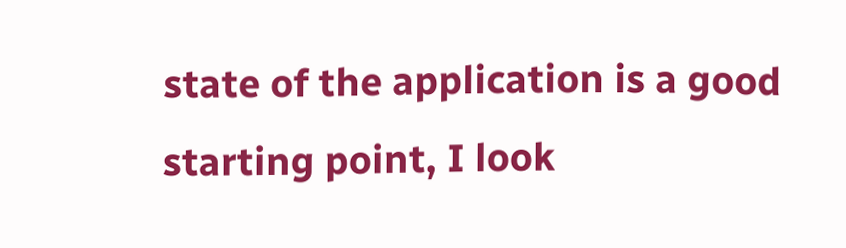state of the application is a good starting point, I look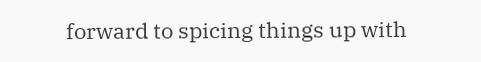forward to spicing things up with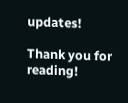updates!

Thank you for reading!